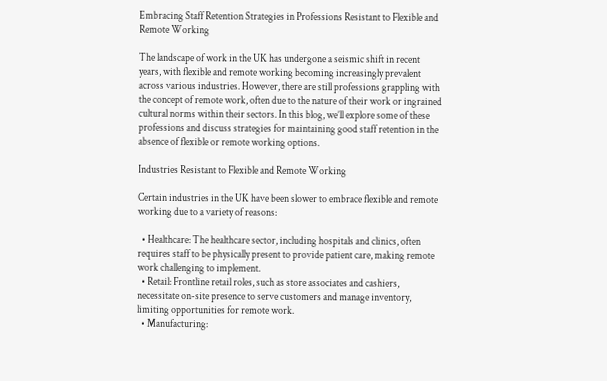Embracing Staff Retention Strategies in Professions Resistant to Flexible and Remote Working

The landscape of work in the UK has undergone a seismic shift in recent years, with flexible and remote working becoming increasingly prevalent across various industries. However, there are still professions grappling with the concept of remote work, often due to the nature of their work or ingrained cultural norms within their sectors. In this blog, we’ll explore some of these professions and discuss strategies for maintaining good staff retention in the absence of flexible or remote working options.

Industries Resistant to Flexible and Remote Working

Certain industries in the UK have been slower to embrace flexible and remote working due to a variety of reasons:

  • Healthcare: The healthcare sector, including hospitals and clinics, often requires staff to be physically present to provide patient care, making remote work challenging to implement.
  • Retail: Frontline retail roles, such as store associates and cashiers, necessitate on-site presence to serve customers and manage inventory, limiting opportunities for remote work.
  • Manufacturing: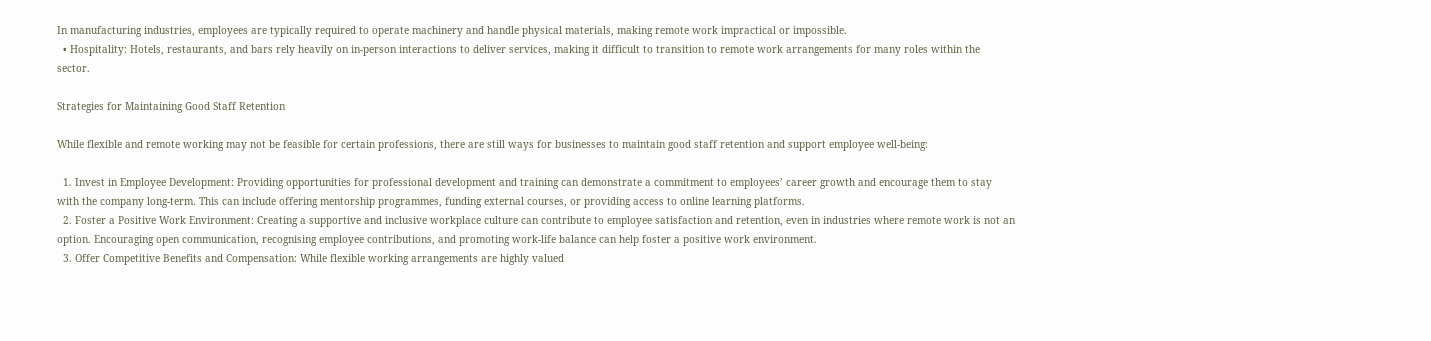In manufacturing industries, employees are typically required to operate machinery and handle physical materials, making remote work impractical or impossible.
  • Hospitality: Hotels, restaurants, and bars rely heavily on in-person interactions to deliver services, making it difficult to transition to remote work arrangements for many roles within the sector.

Strategies for Maintaining Good Staff Retention

While flexible and remote working may not be feasible for certain professions, there are still ways for businesses to maintain good staff retention and support employee well-being:

  1. Invest in Employee Development: Providing opportunities for professional development and training can demonstrate a commitment to employees’ career growth and encourage them to stay with the company long-term. This can include offering mentorship programmes, funding external courses, or providing access to online learning platforms.
  2. Foster a Positive Work Environment: Creating a supportive and inclusive workplace culture can contribute to employee satisfaction and retention, even in industries where remote work is not an option. Encouraging open communication, recognising employee contributions, and promoting work-life balance can help foster a positive work environment.
  3. Offer Competitive Benefits and Compensation: While flexible working arrangements are highly valued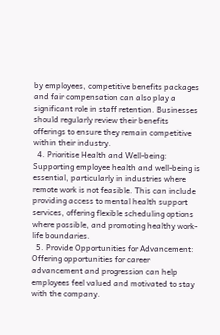by employees, competitive benefits packages and fair compensation can also play a significant role in staff retention. Businesses should regularly review their benefits offerings to ensure they remain competitive within their industry.
  4. Prioritise Health and Well-being: Supporting employee health and well-being is essential, particularly in industries where remote work is not feasible. This can include providing access to mental health support services, offering flexible scheduling options where possible, and promoting healthy work-life boundaries.
  5. Provide Opportunities for Advancement: Offering opportunities for career advancement and progression can help employees feel valued and motivated to stay with the company.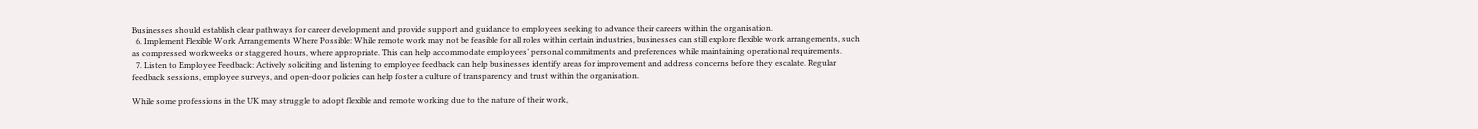Businesses should establish clear pathways for career development and provide support and guidance to employees seeking to advance their careers within the organisation.
  6. Implement Flexible Work Arrangements Where Possible: While remote work may not be feasible for all roles within certain industries, businesses can still explore flexible work arrangements, such as compressed workweeks or staggered hours, where appropriate. This can help accommodate employees’ personal commitments and preferences while maintaining operational requirements.
  7. Listen to Employee Feedback: Actively soliciting and listening to employee feedback can help businesses identify areas for improvement and address concerns before they escalate. Regular feedback sessions, employee surveys, and open-door policies can help foster a culture of transparency and trust within the organisation.

While some professions in the UK may struggle to adopt flexible and remote working due to the nature of their work,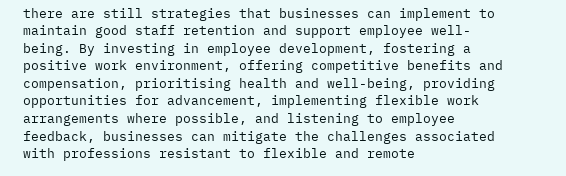there are still strategies that businesses can implement to maintain good staff retention and support employee well-being. By investing in employee development, fostering a positive work environment, offering competitive benefits and compensation, prioritising health and well-being, providing opportunities for advancement, implementing flexible work arrangements where possible, and listening to employee feedback, businesses can mitigate the challenges associated with professions resistant to flexible and remote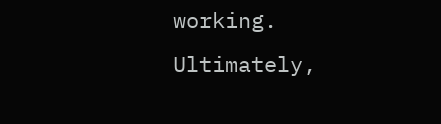working. Ultimately,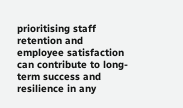prioritising staff retention and employee satisfaction can contribute to long-term success and resilience in any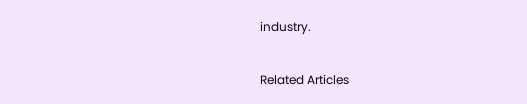industry.

Related Articles